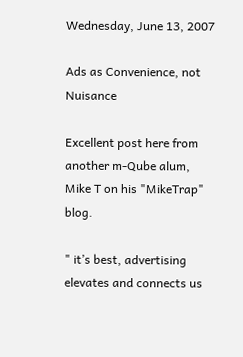Wednesday, June 13, 2007

Ads as Convenience, not Nuisance

Excellent post here from another m-Qube alum, Mike T on his "MikeTrap" blog.

" it’s best, advertising elevates and connects us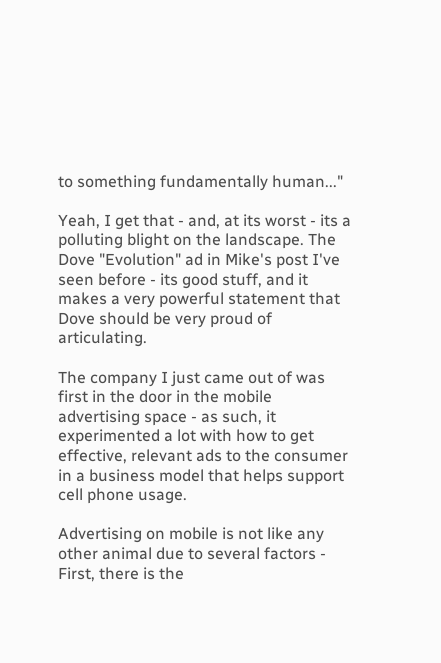to something fundamentally human..."

Yeah, I get that - and, at its worst - its a polluting blight on the landscape. The Dove "Evolution" ad in Mike's post I've seen before - its good stuff, and it makes a very powerful statement that Dove should be very proud of articulating.

The company I just came out of was first in the door in the mobile advertising space - as such, it experimented a lot with how to get effective, relevant ads to the consumer in a business model that helps support cell phone usage.

Advertising on mobile is not like any other animal due to several factors - First, there is the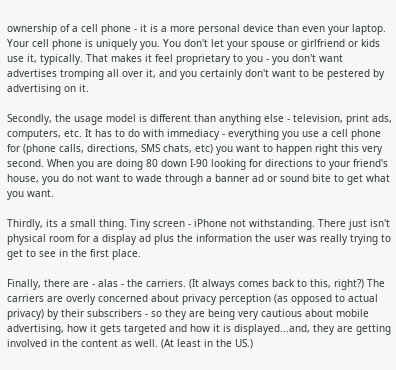ownership of a cell phone - it is a more personal device than even your laptop. Your cell phone is uniquely you. You don't let your spouse or girlfriend or kids use it, typically. That makes it feel proprietary to you - you don't want advertises tromping all over it, and you certainly don't want to be pestered by advertising on it.

Secondly, the usage model is different than anything else - television, print ads, computers, etc. It has to do with immediacy - everything you use a cell phone for (phone calls, directions, SMS chats, etc) you want to happen right this very second. When you are doing 80 down I-90 looking for directions to your friend's house, you do not want to wade through a banner ad or sound bite to get what you want.

Thirdly, its a small thing. Tiny screen - iPhone not withstanding. There just isn't physical room for a display ad plus the information the user was really trying to get to see in the first place.

Finally, there are - alas - the carriers. (It always comes back to this, right?) The carriers are overly concerned about privacy perception (as opposed to actual privacy) by their subscribers - so they are being very cautious about mobile advertising, how it gets targeted and how it is displayed...and, they are getting involved in the content as well. (At least in the US.)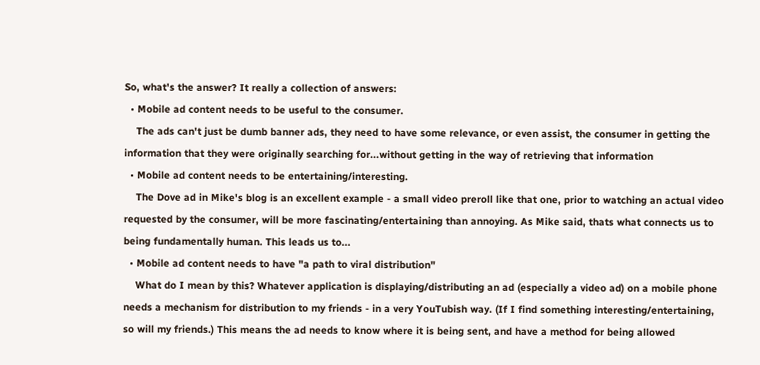So, what's the answer? It really a collection of answers:
  • Mobile ad content needs to be useful to the consumer.
    The ads can't just be dumb banner ads, they need to have some relevance, or even assist, the consumer in getting the information that they were originally searching for...without getting in the way of retrieving that information
  • Mobile ad content needs to be entertaining/interesting.
    The Dove ad in Mike's blog is an excellent example - a small video preroll like that one, prior to watching an actual video requested by the consumer, will be more fascinating/entertaining than annoying. As Mike said, thats what connects us to being fundamentally human. This leads us to...
  • Mobile ad content needs to have "a path to viral distribution"
    What do I mean by this? Whatever application is displaying/distributing an ad (especially a video ad) on a mobile phone needs a mechanism for distribution to my friends - in a very YouTubish way. (If I find something interesting/entertaining, so will my friends.) This means the ad needs to know where it is being sent, and have a method for being allowed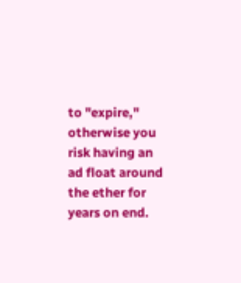to "expire," otherwise you risk having an ad float around the ether for years on end.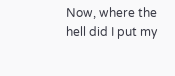Now, where the hell did I put my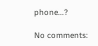phone...?

No comments: